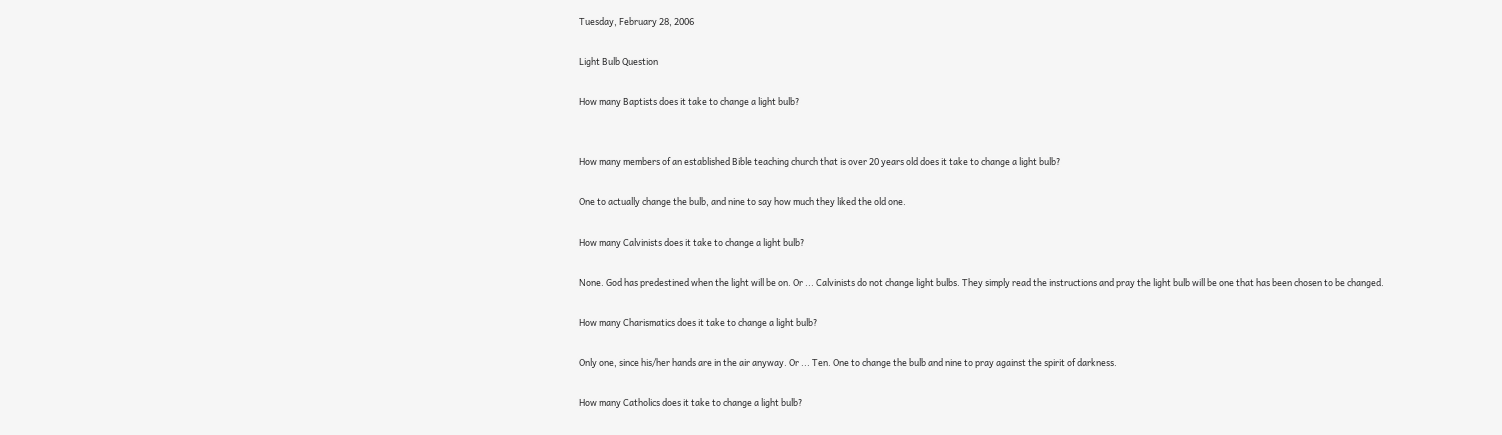Tuesday, February 28, 2006

Light Bulb Question

How many Baptists does it take to change a light bulb?


How many members of an established Bible teaching church that is over 20 years old does it take to change a light bulb?

One to actually change the bulb, and nine to say how much they liked the old one.

How many Calvinists does it take to change a light bulb?

None. God has predestined when the light will be on. Or ... Calvinists do not change light bulbs. They simply read the instructions and pray the light bulb will be one that has been chosen to be changed.

How many Charismatics does it take to change a light bulb?

Only one, since his/her hands are in the air anyway. Or ... Ten. One to change the bulb and nine to pray against the spirit of darkness.

How many Catholics does it take to change a light bulb?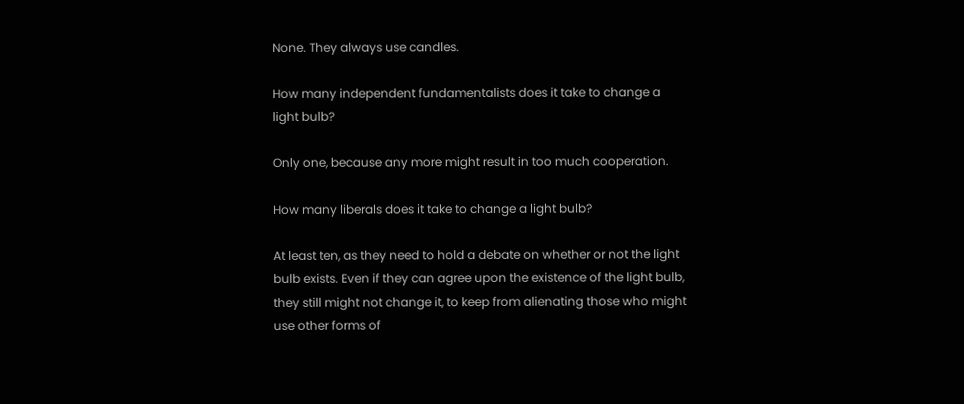None. They always use candles.

How many independent fundamentalists does it take to change a light bulb?

Only one, because any more might result in too much cooperation.

How many liberals does it take to change a light bulb?

At least ten, as they need to hold a debate on whether or not the light bulb exists. Even if they can agree upon the existence of the light bulb, they still might not change it, to keep from alienating those who might use other forms of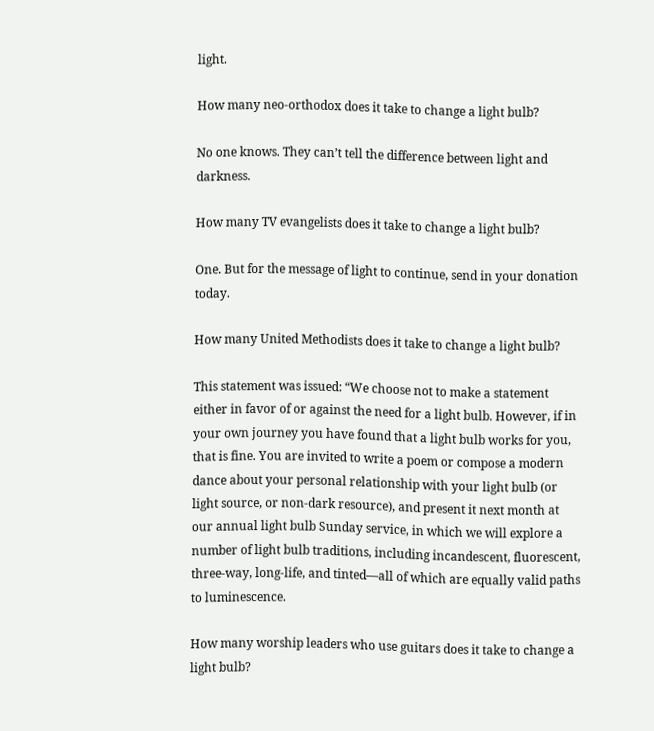light.

How many neo-orthodox does it take to change a light bulb?

No one knows. They can’t tell the difference between light and darkness.

How many TV evangelists does it take to change a light bulb?

One. But for the message of light to continue, send in your donation today.

How many United Methodists does it take to change a light bulb?

This statement was issued: “We choose not to make a statement either in favor of or against the need for a light bulb. However, if in your own journey you have found that a light bulb works for you, that is fine. You are invited to write a poem or compose a modern dance about your personal relationship with your light bulb (or light source, or non-dark resource), and present it next month at our annual light bulb Sunday service, in which we will explore a number of light bulb traditions, including incandescent, fluorescent, three-way, long-life, and tinted—all of which are equally valid paths to luminescence.

How many worship leaders who use guitars does it take to change a light bulb?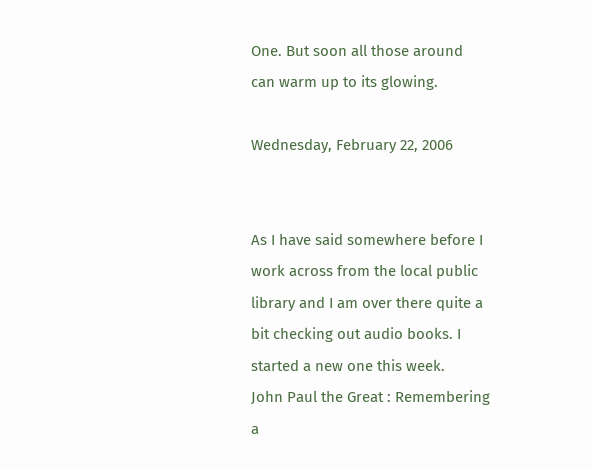One. But soon all those around can warm up to its glowing.

Wednesday, February 22, 2006


As I have said somewhere before I work across from the local public library and I am over there quite a bit checking out audio books. I started a new one this week.
John Paul the Great : Remembering a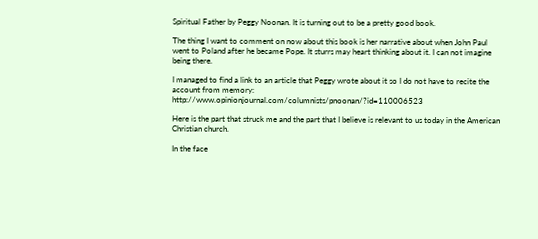Spiritual Father by Peggy Noonan. It is turning out to be a pretty good book.

The thing I want to comment on now about this book is her narrative about when John Paul went to Poland after he became Pope. It sturrs may heart thinking about it. I can not imagine being there.

I managed to find a link to an article that Peggy wrote about it so I do not have to recite the account from memory: http://www.opinionjournal.com/columnists/pnoonan/?id=110006523

Here is the part that struck me and the part that I believe is relevant to us today in the American Christian church.

In the face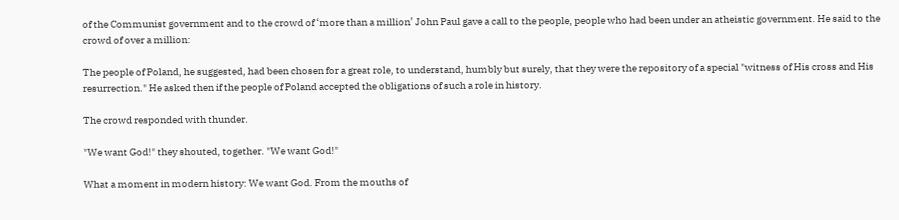of the Communist government and to the crowd of ‘more than a million’ John Paul gave a call to the people, people who had been under an atheistic government. He said to the crowd of over a million:

The people of Poland, he suggested, had been chosen for a great role, to understand, humbly but surely, that they were the repository of a special "witness of His cross and His resurrection." He asked then if the people of Poland accepted the obligations of such a role in history.

The crowd responded with thunder.

"We want God!" they shouted, together. "We want God!"

What a moment in modern history: We want God. From the mouths of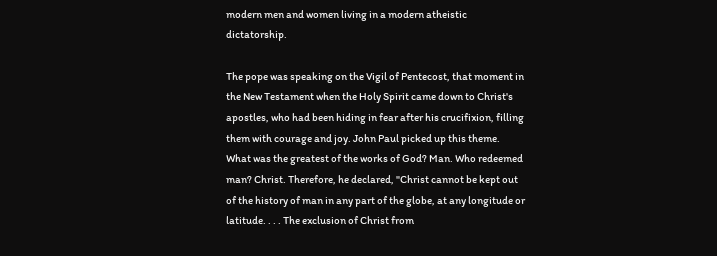modern men and women living in a modern atheistic dictatorship.

The pope was speaking on the Vigil of Pentecost, that moment in the New Testament when the Holy Spirit came down to Christ's apostles, who had been hiding in fear after his crucifixion, filling them with courage and joy. John Paul picked up this theme. What was the greatest of the works of God? Man. Who redeemed man? Christ. Therefore, he declared, "Christ cannot be kept out of the history of man in any part of the globe, at any longitude or latitude. . . . The exclusion of Christ from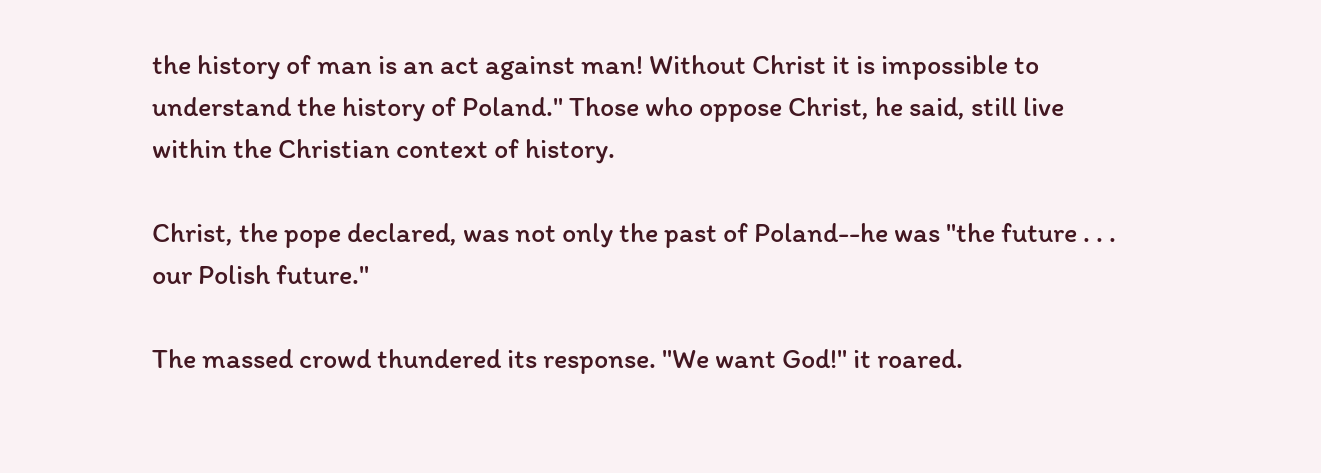the history of man is an act against man! Without Christ it is impossible to understand the history of Poland." Those who oppose Christ, he said, still live within the Christian context of history.

Christ, the pope declared, was not only the past of Poland--he was "the future . . . our Polish future."

The massed crowd thundered its response. "We want God!" it roared.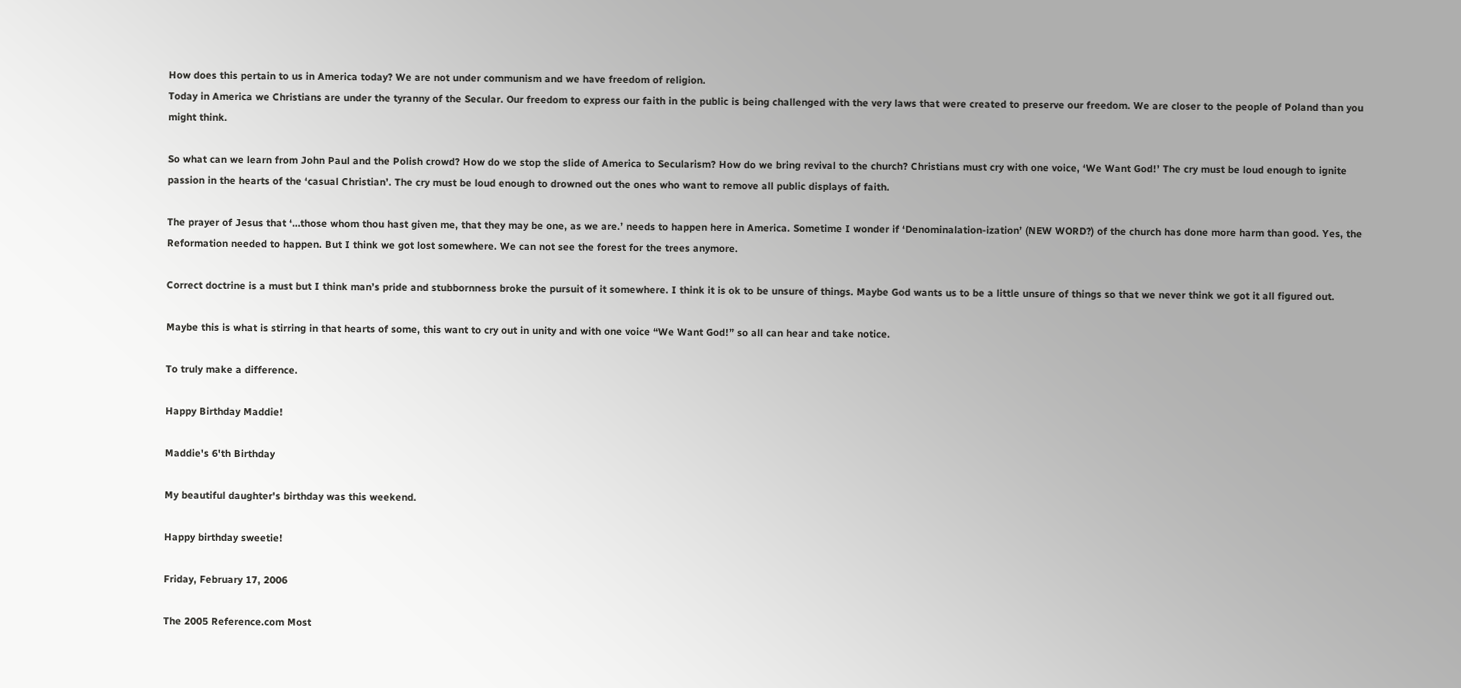How does this pertain to us in America today? We are not under communism and we have freedom of religion.
Today in America we Christians are under the tyranny of the Secular. Our freedom to express our faith in the public is being challenged with the very laws that were created to preserve our freedom. We are closer to the people of Poland than you might think.

So what can we learn from John Paul and the Polish crowd? How do we stop the slide of America to Secularism? How do we bring revival to the church? Christians must cry with one voice, ‘We Want God!’ The cry must be loud enough to ignite passion in the hearts of the ‘casual Christian’. The cry must be loud enough to drowned out the ones who want to remove all public displays of faith.

The prayer of Jesus that ‘…those whom thou hast given me, that they may be one, as we are.’ needs to happen here in America. Sometime I wonder if ‘Denominalation-ization’ (NEW WORD?) of the church has done more harm than good. Yes, the Reformation needed to happen. But I think we got lost somewhere. We can not see the forest for the trees anymore.

Correct doctrine is a must but I think man’s pride and stubbornness broke the pursuit of it somewhere. I think it is ok to be unsure of things. Maybe God wants us to be a little unsure of things so that we never think we got it all figured out.

Maybe this is what is stirring in that hearts of some, this want to cry out in unity and with one voice “We Want God!” so all can hear and take notice.

To truly make a difference.

Happy Birthday Maddie!

Maddie's 6'th Birthday

My beautiful daughter's birthday was this weekend.

Happy birthday sweetie!

Friday, February 17, 2006

The 2005 Reference.com Most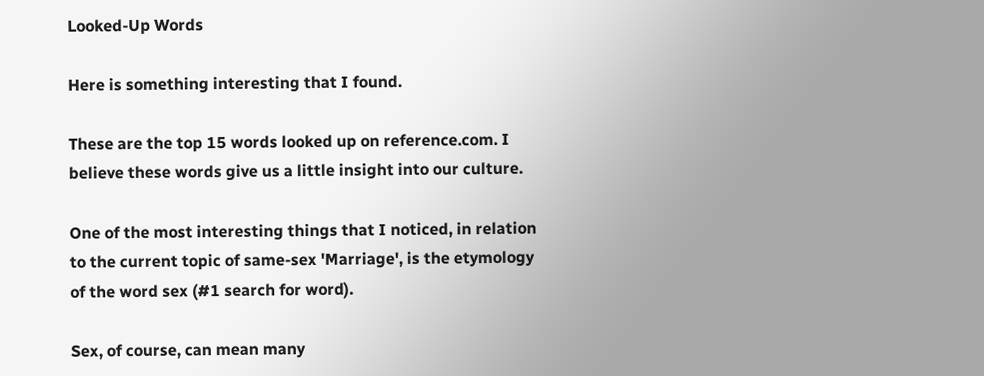Looked-Up Words

Here is something interesting that I found.

These are the top 15 words looked up on reference.com. I believe these words give us a little insight into our culture.

One of the most interesting things that I noticed, in relation to the current topic of same-sex 'Marriage', is the etymology of the word sex (#1 search for word).

Sex, of course, can mean many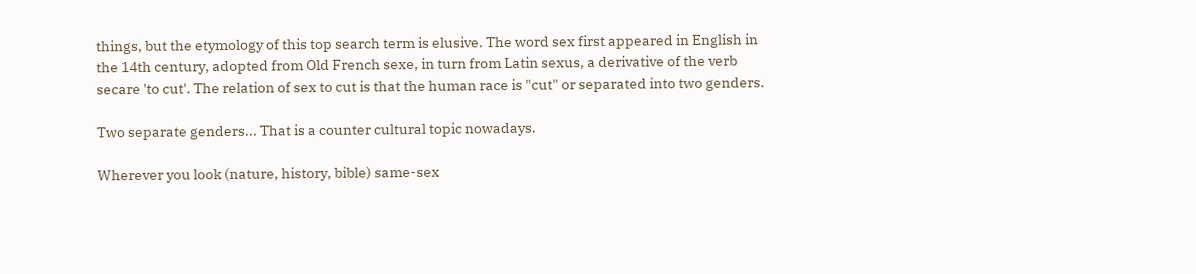things, but the etymology of this top search term is elusive. The word sex first appeared in English in the 14th century, adopted from Old French sexe, in turn from Latin sexus, a derivative of the verb secare 'to cut'. The relation of sex to cut is that the human race is "cut" or separated into two genders.

Two separate genders... That is a counter cultural topic nowadays.

Wherever you look (nature, history, bible) same-sex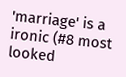'marriage' is a ironic (#8 most looked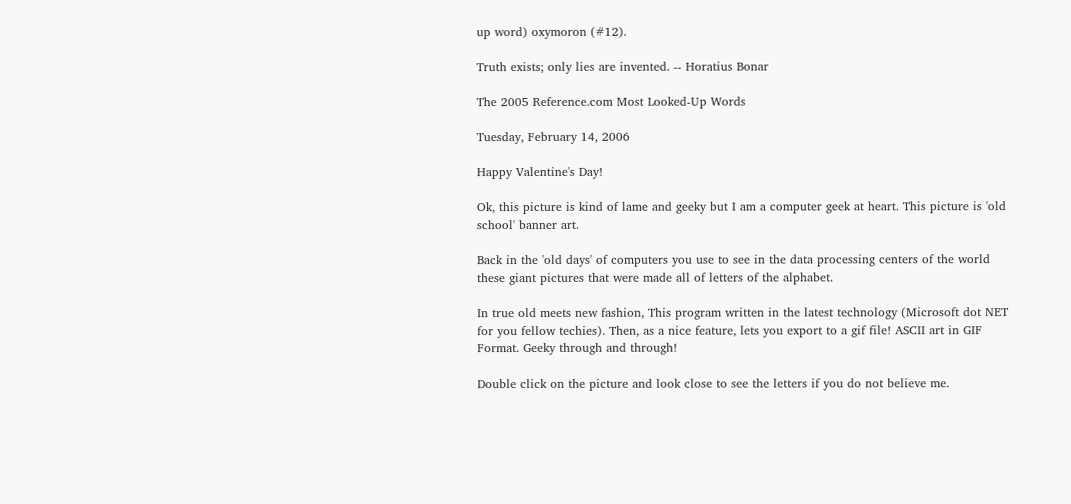up word) oxymoron (#12).

Truth exists; only lies are invented. -- Horatius Bonar

The 2005 Reference.com Most Looked-Up Words

Tuesday, February 14, 2006

Happy Valentine's Day!

Ok, this picture is kind of lame and geeky but I am a computer geek at heart. This picture is 'old school' banner art.

Back in the 'old days' of computers you use to see in the data processing centers of the world these giant pictures that were made all of letters of the alphabet.

In true old meets new fashion, This program written in the latest technology (Microsoft dot NET for you fellow techies). Then, as a nice feature, lets you export to a gif file! ASCII art in GIF Format. Geeky through and through!

Double click on the picture and look close to see the letters if you do not believe me.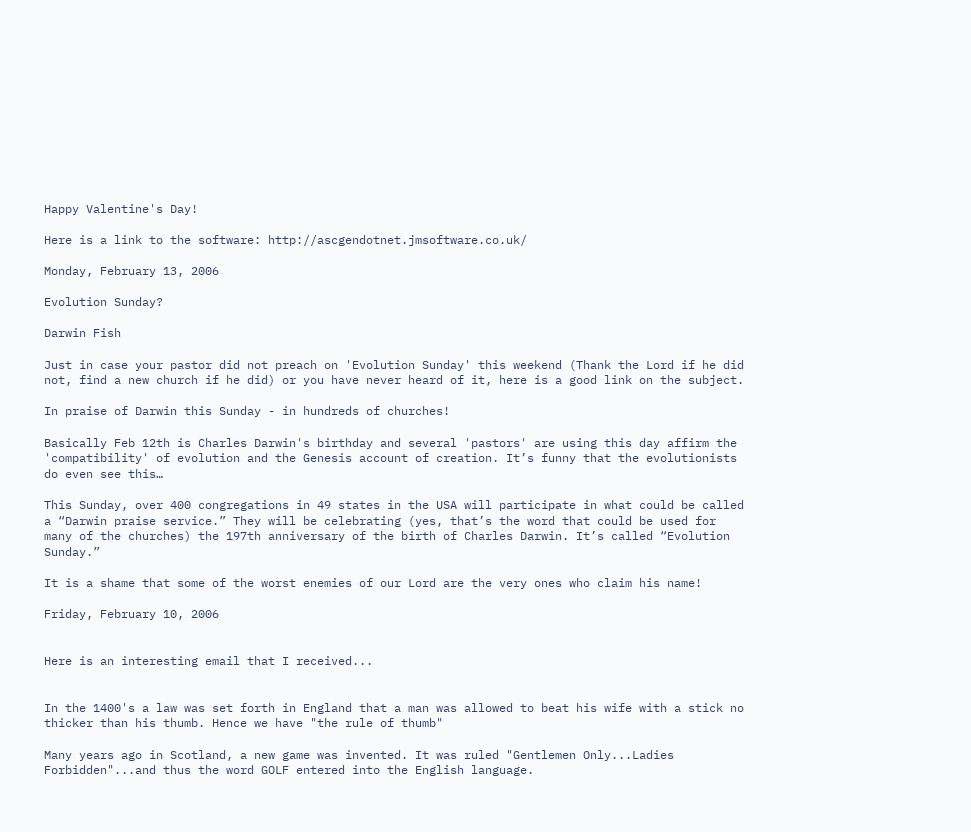Happy Valentine's Day!

Here is a link to the software: http://ascgendotnet.jmsoftware.co.uk/

Monday, February 13, 2006

Evolution Sunday?

Darwin Fish

Just in case your pastor did not preach on 'Evolution Sunday' this weekend (Thank the Lord if he did not, find a new church if he did) or you have never heard of it, here is a good link on the subject.

In praise of Darwin this Sunday - in hundreds of churches!

Basically Feb 12th is Charles Darwin's birthday and several 'pastors' are using this day affirm the 'compatibility' of evolution and the Genesis account of creation. It’s funny that the evolutionists do even see this…

This Sunday, over 400 congregations in 49 states in the USA will participate in what could be called a “Darwin praise service.” They will be celebrating (yes, that’s the word that could be used for many of the churches) the 197th anniversary of the birth of Charles Darwin. It’s called “Evolution Sunday.”

It is a shame that some of the worst enemies of our Lord are the very ones who claim his name!

Friday, February 10, 2006


Here is an interesting email that I received...


In the 1400's a law was set forth in England that a man was allowed to beat his wife with a stick no thicker than his thumb. Hence we have "the rule of thumb"

Many years ago in Scotland, a new game was invented. It was ruled "Gentlemen Only...Ladies Forbidden"...and thus the word GOLF entered into the English language.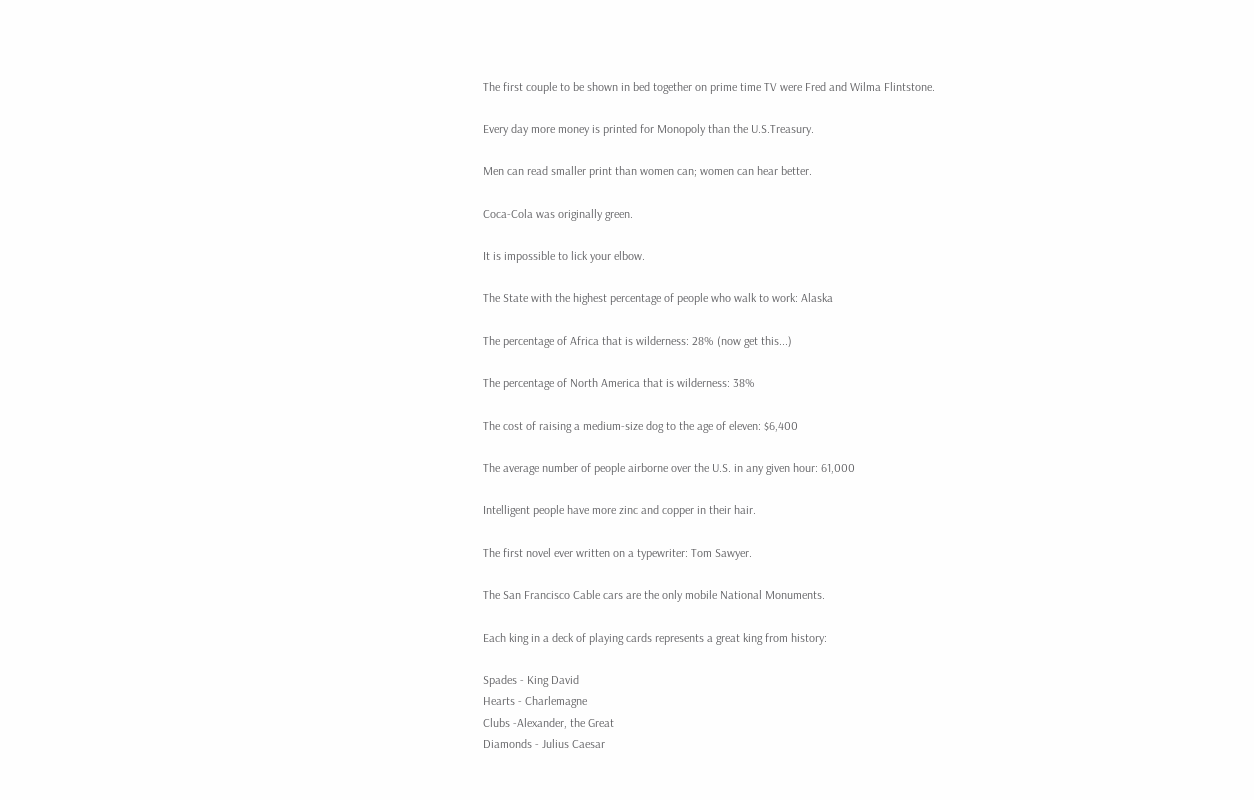The first couple to be shown in bed together on prime time TV were Fred and Wilma Flintstone.

Every day more money is printed for Monopoly than the U.S.Treasury.

Men can read smaller print than women can; women can hear better.

Coca-Cola was originally green.

It is impossible to lick your elbow.

The State with the highest percentage of people who walk to work: Alaska

The percentage of Africa that is wilderness: 28% (now get this...)

The percentage of North America that is wilderness: 38%

The cost of raising a medium-size dog to the age of eleven: $6,400

The average number of people airborne over the U.S. in any given hour: 61,000

Intelligent people have more zinc and copper in their hair.

The first novel ever written on a typewriter: Tom Sawyer.

The San Francisco Cable cars are the only mobile National Monuments.

Each king in a deck of playing cards represents a great king from history:

Spades - King David
Hearts - Charlemagne
Clubs -Alexander, the Great
Diamonds - Julius Caesar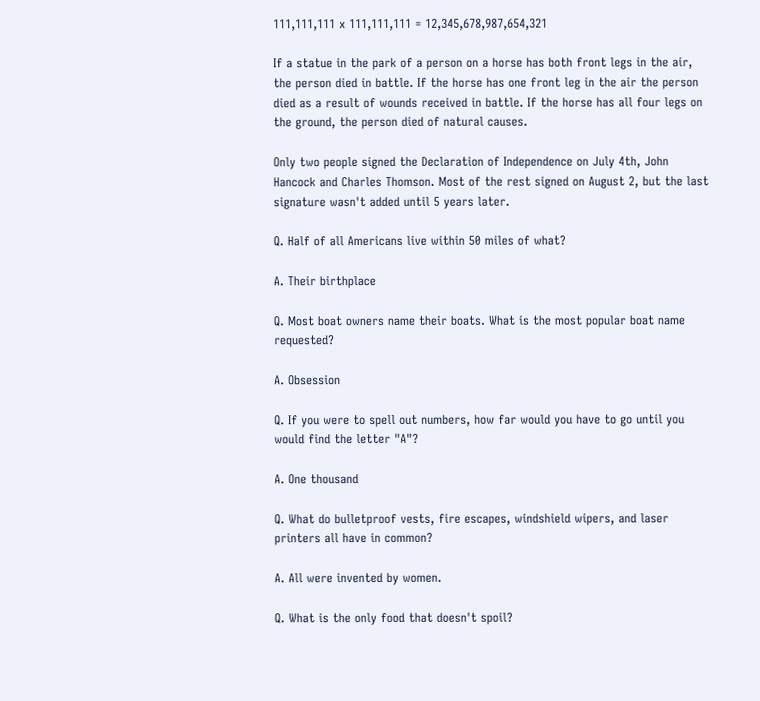111,111,111 x 111,111,111 = 12,345,678,987,654,321

If a statue in the park of a person on a horse has both front legs in the air, the person died in battle. If the horse has one front leg in the air the person died as a result of wounds received in battle. If the horse has all four legs on the ground, the person died of natural causes.

Only two people signed the Declaration of Independence on July 4th, John Hancock and Charles Thomson. Most of the rest signed on August 2, but the last signature wasn't added until 5 years later.

Q. Half of all Americans live within 50 miles of what?

A. Their birthplace

Q. Most boat owners name their boats. What is the most popular boat name requested?

A. Obsession

Q. If you were to spell out numbers, how far would you have to go until you would find the letter "A"?

A. One thousand

Q. What do bulletproof vests, fire escapes, windshield wipers, and laser printers all have in common?

A. All were invented by women.

Q. What is the only food that doesn't spoil?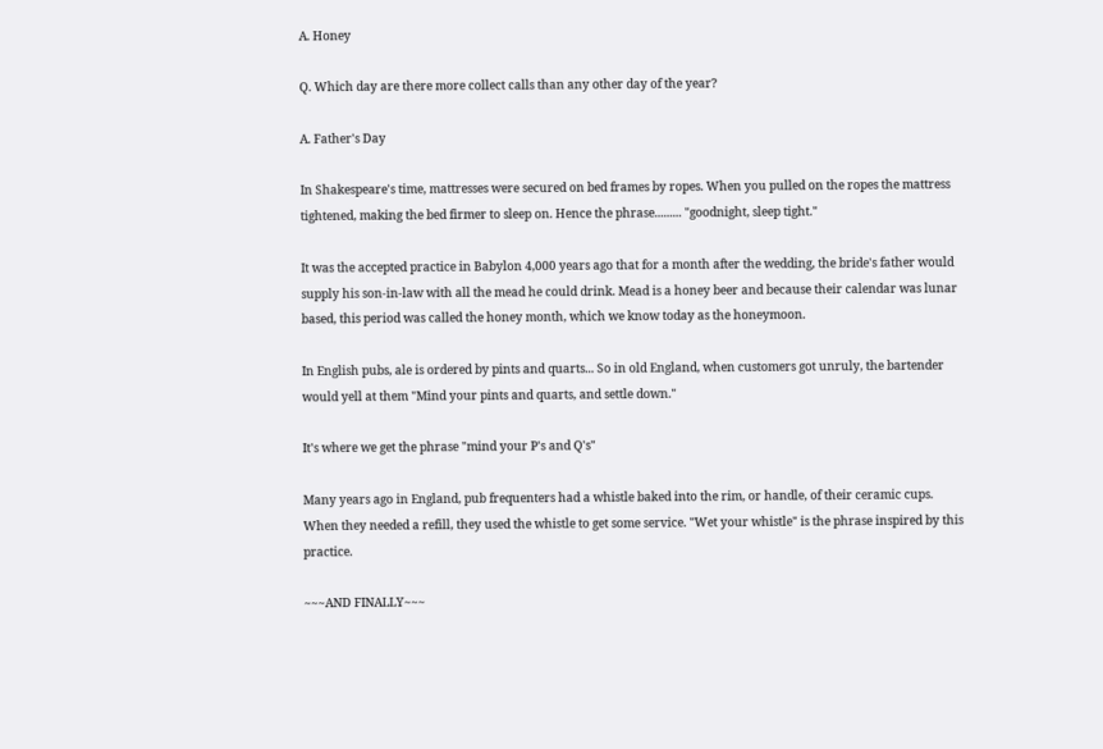A. Honey

Q. Which day are there more collect calls than any other day of the year?

A. Father's Day

In Shakespeare's time, mattresses were secured on bed frames by ropes. When you pulled on the ropes the mattress tightened, making the bed firmer to sleep on. Hence the phrase......... "goodnight, sleep tight."

It was the accepted practice in Babylon 4,000 years ago that for a month after the wedding, the bride's father would supply his son-in-law with all the mead he could drink. Mead is a honey beer and because their calendar was lunar based, this period was called the honey month, which we know today as the honeymoon.

In English pubs, ale is ordered by pints and quarts... So in old England, when customers got unruly, the bartender would yell at them "Mind your pints and quarts, and settle down."

It's where we get the phrase "mind your P's and Q's"

Many years ago in England, pub frequenters had a whistle baked into the rim, or handle, of their ceramic cups. When they needed a refill, they used the whistle to get some service. "Wet your whistle" is the phrase inspired by this practice.

~~~AND FINALLY~~~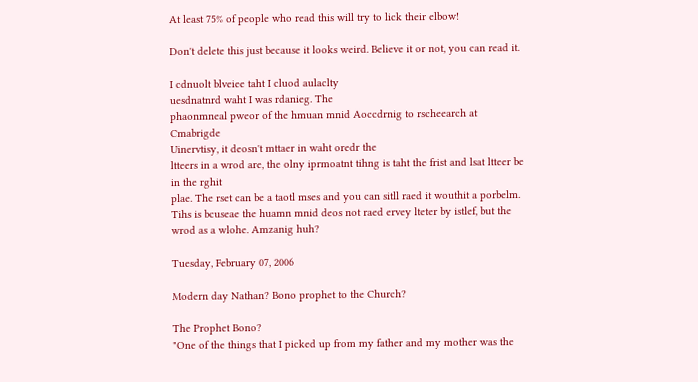At least 75% of people who read this will try to lick their elbow!

Don't delete this just because it looks weird. Believe it or not, you can read it.

I cdnuolt blveiee taht I cluod aulaclty
uesdnatnrd waht I was rdanieg. The
phaonmneal pweor of the hmuan mnid Aoccdrnig to rscheearch at Cmabrigde
Uinervtisy, it deosn't mttaer in waht oredr the
ltteers in a wrod are, the olny iprmoatnt tihng is taht the frist and lsat ltteer be in the rghit
plae. The rset can be a taotl mses and you can sitll raed it wouthit a porbelm. Tihs is bcuseae the huamn mnid deos not raed ervey lteter by istlef, but the wrod as a wlohe. Amzanig huh?

Tuesday, February 07, 2006

Modern day Nathan? Bono prophet to the Church?

The Prophet Bono?
"One of the things that I picked up from my father and my mother was the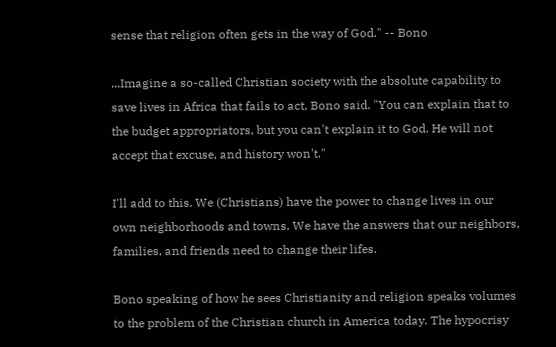sense that religion often gets in the way of God." -- Bono

...Imagine a so-called Christian society with the absolute capability to save lives in Africa that fails to act, Bono said. "You can explain that to the budget appropriators, but you can't explain it to God. He will not accept that excuse, and history won't."

I'll add to this. We (Christians) have the power to change lives in our own neighborhoods and towns. We have the answers that our neighbors, families, and friends need to change their lifes.

Bono speaking of how he sees Christianity and religion speaks volumes to the problem of the Christian church in America today. The hypocrisy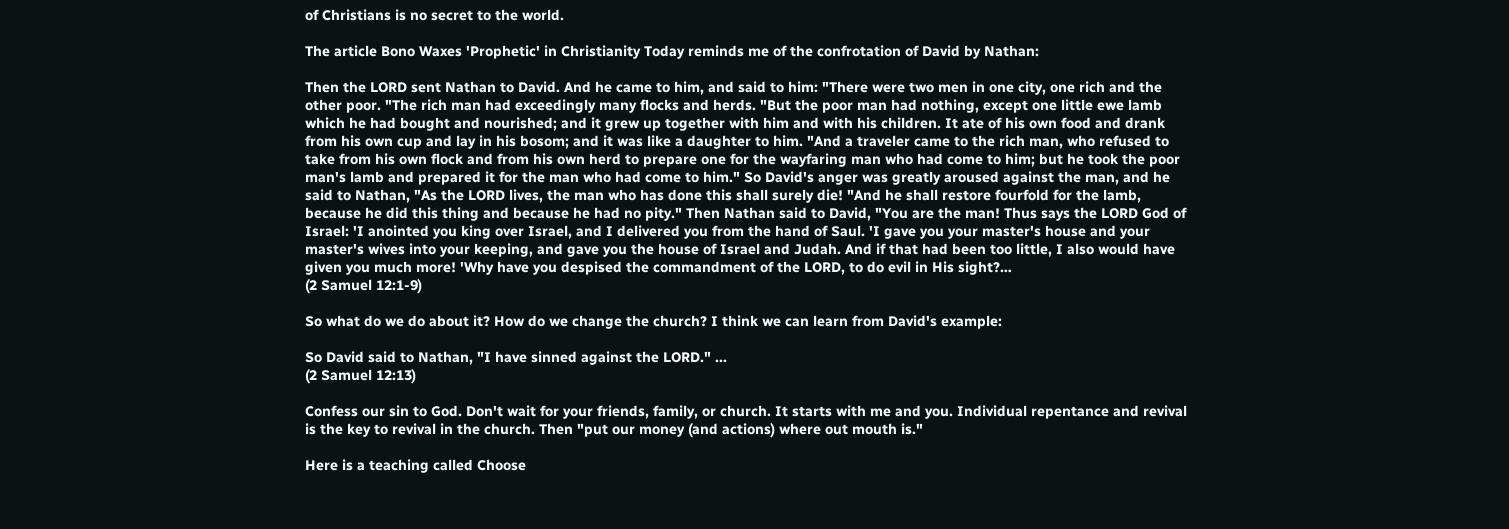of Christians is no secret to the world.

The article Bono Waxes 'Prophetic' in Christianity Today reminds me of the confrotation of David by Nathan:

Then the LORD sent Nathan to David. And he came to him, and said to him: "There were two men in one city, one rich and the other poor. "The rich man had exceedingly many flocks and herds. "But the poor man had nothing, except one little ewe lamb which he had bought and nourished; and it grew up together with him and with his children. It ate of his own food and drank from his own cup and lay in his bosom; and it was like a daughter to him. "And a traveler came to the rich man, who refused to take from his own flock and from his own herd to prepare one for the wayfaring man who had come to him; but he took the poor man's lamb and prepared it for the man who had come to him." So David's anger was greatly aroused against the man, and he said to Nathan, "As the LORD lives, the man who has done this shall surely die! "And he shall restore fourfold for the lamb, because he did this thing and because he had no pity." Then Nathan said to David, "You are the man! Thus says the LORD God of Israel: 'I anointed you king over Israel, and I delivered you from the hand of Saul. 'I gave you your master's house and your master's wives into your keeping, and gave you the house of Israel and Judah. And if that had been too little, I also would have given you much more! 'Why have you despised the commandment of the LORD, to do evil in His sight?…
(2 Samuel 12:1-9)

So what do we do about it? How do we change the church? I think we can learn from David's example:

So David said to Nathan, "I have sinned against the LORD." ...
(2 Samuel 12:13)

Confess our sin to God. Don't wait for your friends, family, or church. It starts with me and you. Individual repentance and revival is the key to revival in the church. Then "put our money (and actions) where out mouth is."

Here is a teaching called Choose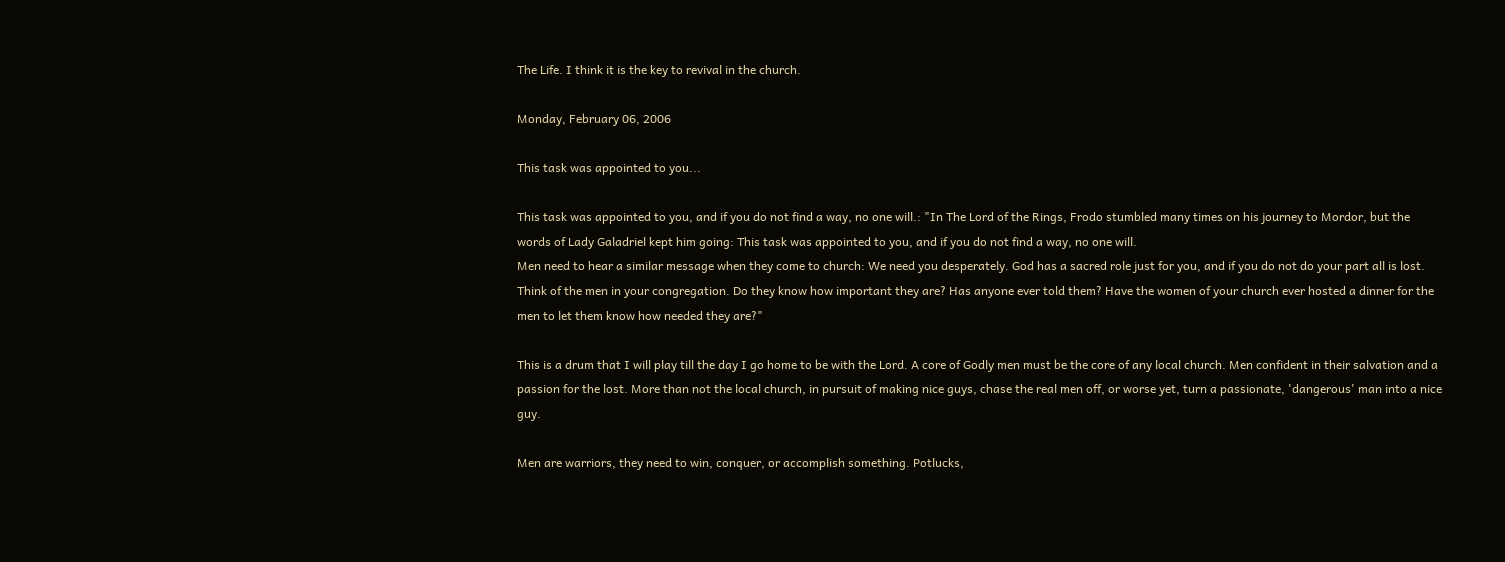The Life. I think it is the key to revival in the church.

Monday, February 06, 2006

This task was appointed to you...

This task was appointed to you, and if you do not find a way, no one will.: "In The Lord of the Rings, Frodo stumbled many times on his journey to Mordor, but the words of Lady Galadriel kept him going: This task was appointed to you, and if you do not find a way, no one will.
Men need to hear a similar message when they come to church: We need you desperately. God has a sacred role just for you, and if you do not do your part all is lost. Think of the men in your congregation. Do they know how important they are? Has anyone ever told them? Have the women of your church ever hosted a dinner for the men to let them know how needed they are?"

This is a drum that I will play till the day I go home to be with the Lord. A core of Godly men must be the core of any local church. Men confident in their salvation and a passion for the lost. More than not the local church, in pursuit of making nice guys, chase the real men off, or worse yet, turn a passionate, 'dangerous' man into a nice guy.

Men are warriors, they need to win, conquer, or accomplish something. Potlucks,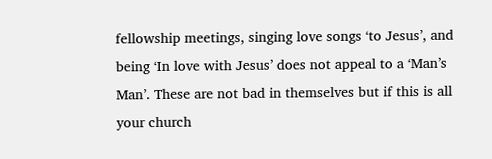fellowship meetings, singing love songs ‘to Jesus’, and being ‘In love with Jesus’ does not appeal to a ‘Man’s Man’. These are not bad in themselves but if this is all your church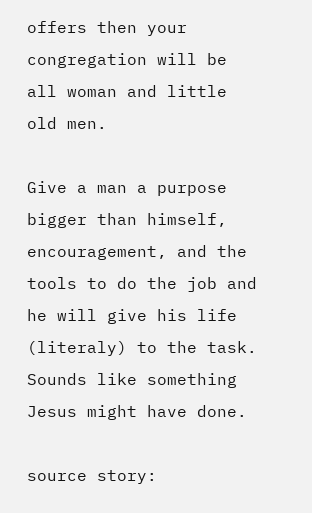offers then your congregation will be all woman and little old men.

Give a man a purpose bigger than himself, encouragement, and the tools to do the job and he will give his life (literaly) to the task. Sounds like something Jesus might have done.

source story: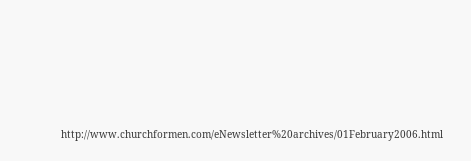http://www.churchformen.com/eNewsletter%20archives/01February2006.html